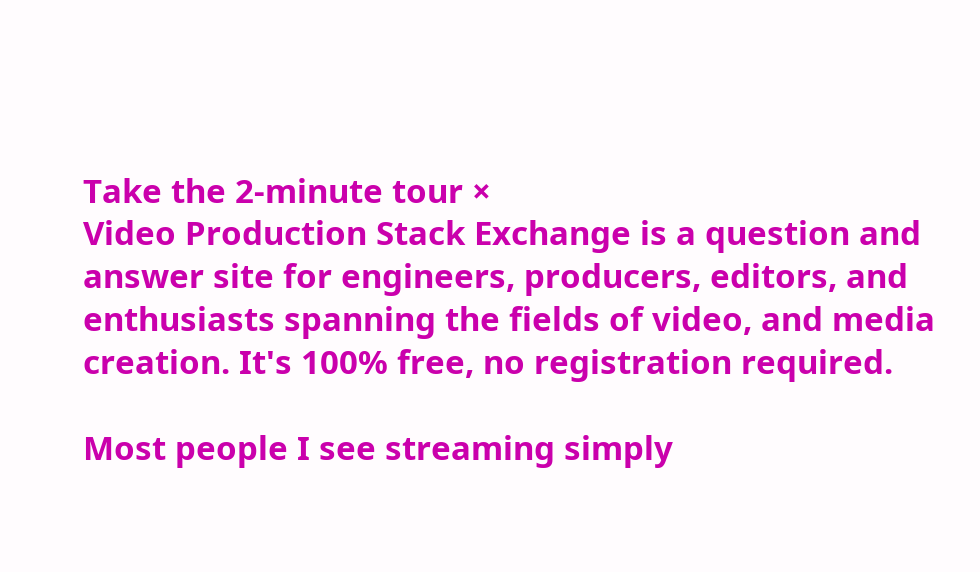Take the 2-minute tour ×
Video Production Stack Exchange is a question and answer site for engineers, producers, editors, and enthusiasts spanning the fields of video, and media creation. It's 100% free, no registration required.

Most people I see streaming simply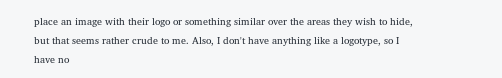place an image with their logo or something similar over the areas they wish to hide, but that seems rather crude to me. Also, I don't have anything like a logotype, so I have no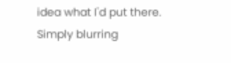idea what I'd put there. Simply blurring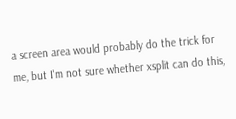a screen area would probably do the trick for me, but I'm not sure whether xsplit can do this,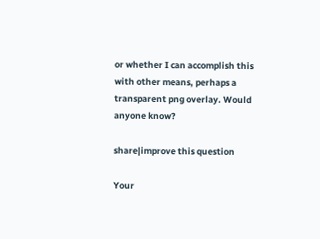or whether I can accomplish this with other means, perhaps a transparent png overlay. Would anyone know?

share|improve this question

Your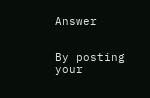Answer


By posting your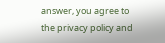answer, you agree to the privacy policy and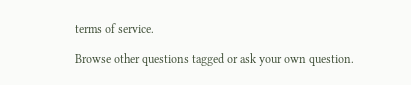terms of service.

Browse other questions tagged or ask your own question.